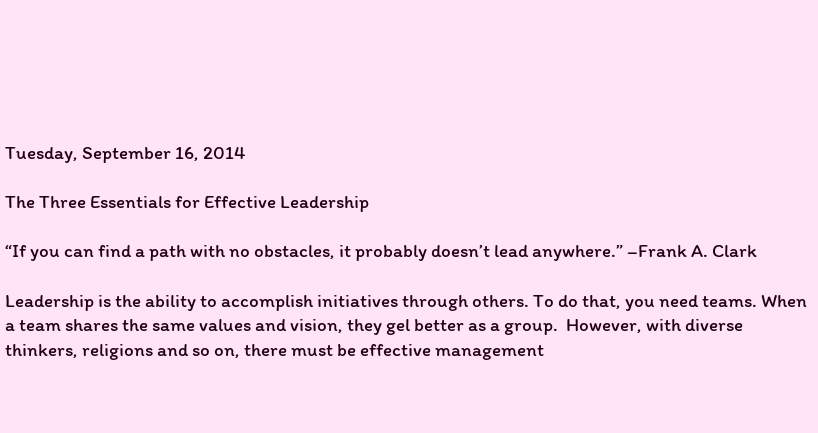Tuesday, September 16, 2014

The Three Essentials for Effective Leadership

“If you can find a path with no obstacles, it probably doesn’t lead anywhere.” –Frank A. Clark

Leadership is the ability to accomplish initiatives through others. To do that, you need teams. When a team shares the same values and vision, they gel better as a group.  However, with diverse thinkers, religions and so on, there must be effective management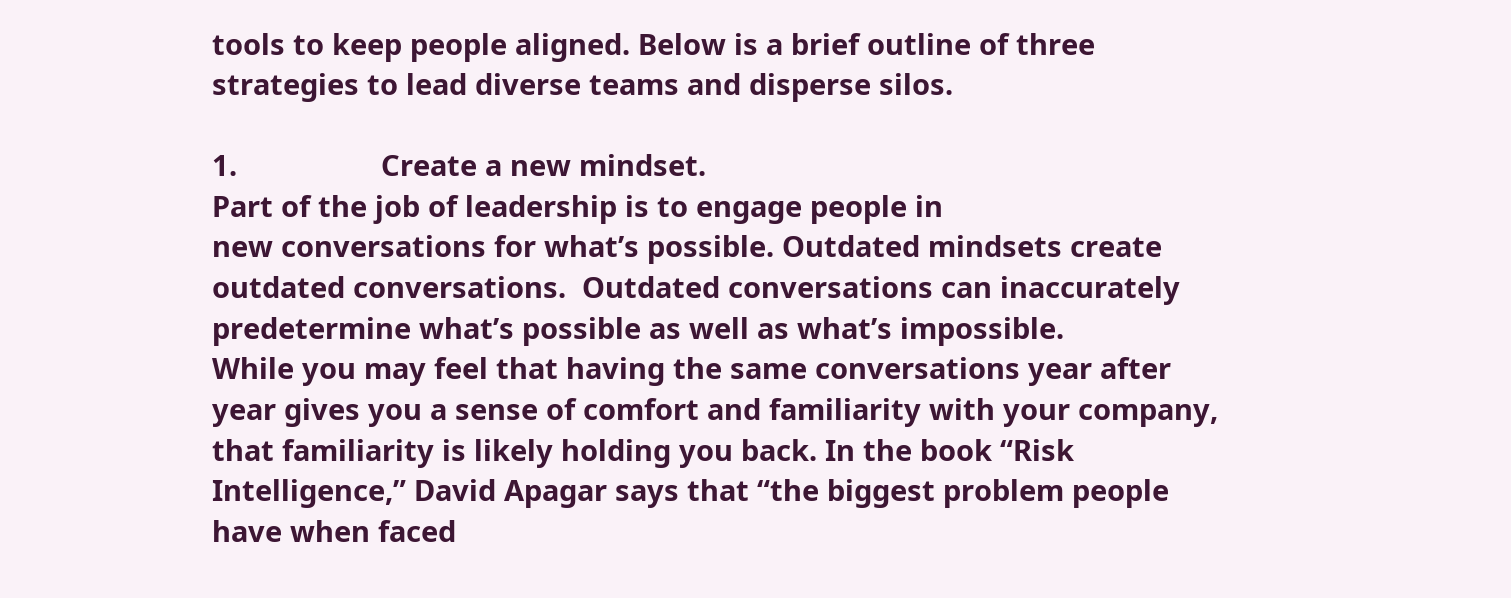tools to keep people aligned. Below is a brief outline of three strategies to lead diverse teams and disperse silos.

1.                  Create a new mindset.
Part of the job of leadership is to engage people in
new conversations for what’s possible. Outdated mindsets create outdated conversations.  Outdated conversations can inaccurately predetermine what’s possible as well as what’s impossible.
While you may feel that having the same conversations year after year gives you a sense of comfort and familiarity with your company, that familiarity is likely holding you back. In the book “Risk Intelligence,” David Apagar says that “the biggest problem people have when faced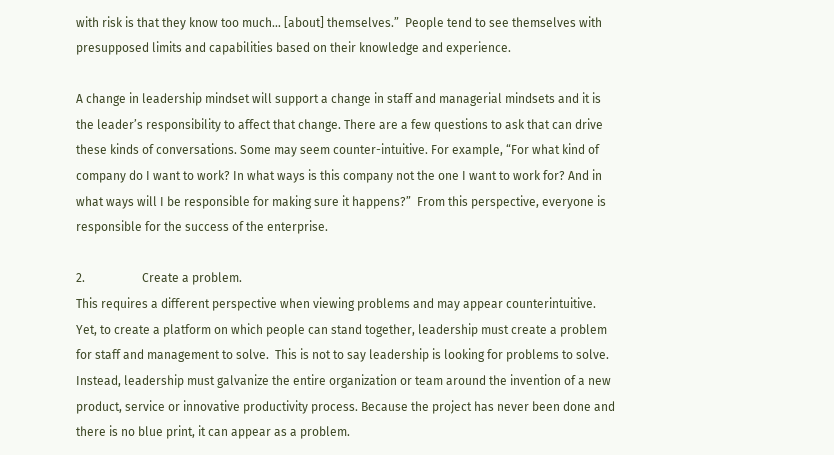with risk is that they know too much… [about] themselves.”  People tend to see themselves with presupposed limits and capabilities based on their knowledge and experience.

A change in leadership mindset will support a change in staff and managerial mindsets and it is the leader’s responsibility to affect that change. There are a few questions to ask that can drive these kinds of conversations. Some may seem counter-intuitive. For example, “For what kind of company do I want to work? In what ways is this company not the one I want to work for? And in what ways will I be responsible for making sure it happens?”  From this perspective, everyone is responsible for the success of the enterprise.

2.                   Create a problem.
This requires a different perspective when viewing problems and may appear counterintuitive.  Yet, to create a platform on which people can stand together, leadership must create a problem for staff and management to solve.  This is not to say leadership is looking for problems to solve. Instead, leadership must galvanize the entire organization or team around the invention of a new product, service or innovative productivity process. Because the project has never been done and there is no blue print, it can appear as a problem.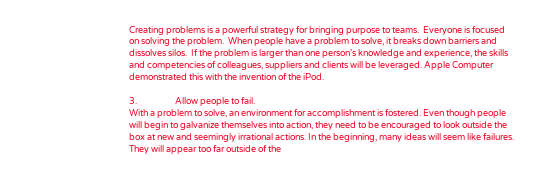Creating problems is a powerful strategy for bringing purpose to teams.  Everyone is focused on solving the problem.  When people have a problem to solve, it breaks down barriers and dissolves silos.  If the problem is larger than one person’s knowledge and experience, the skills and competencies of colleagues, suppliers and clients will be leveraged. Apple Computer demonstrated this with the invention of the iPod.

3.                   Allow people to fail.
With a problem to solve, an environment for accomplishment is fostered. Even though people will begin to galvanize themselves into action, they need to be encouraged to look outside the box at new and seemingly irrational actions. In the beginning, many ideas will seem like failures. They will appear too far outside of the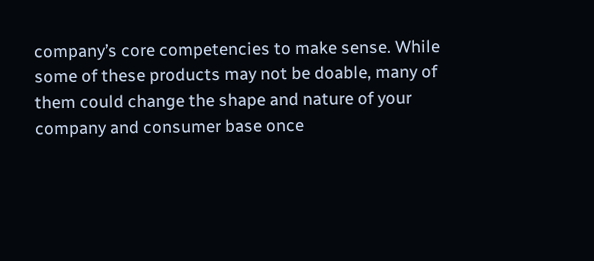company’s core competencies to make sense. While some of these products may not be doable, many of them could change the shape and nature of your company and consumer base once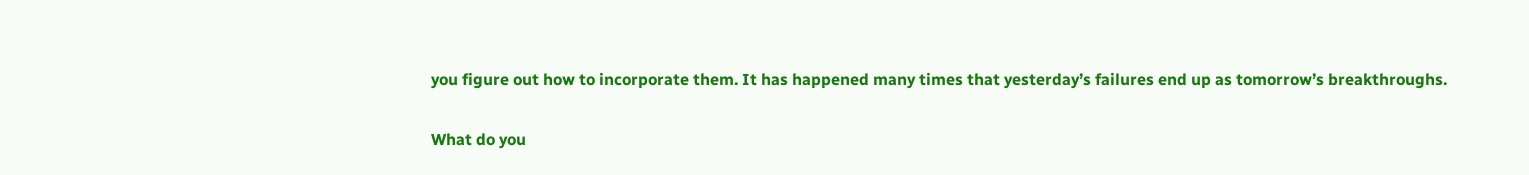you figure out how to incorporate them. It has happened many times that yesterday’s failures end up as tomorrow’s breakthroughs.

What do you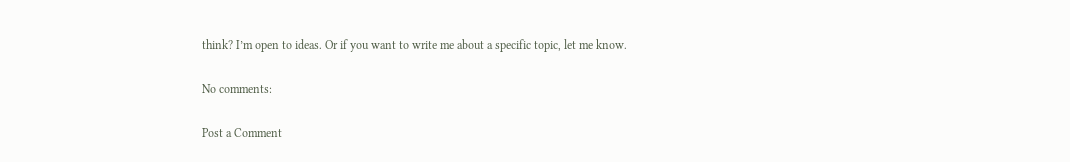think? I’m open to ideas. Or if you want to write me about a specific topic, let me know.

No comments:

Post a Comment